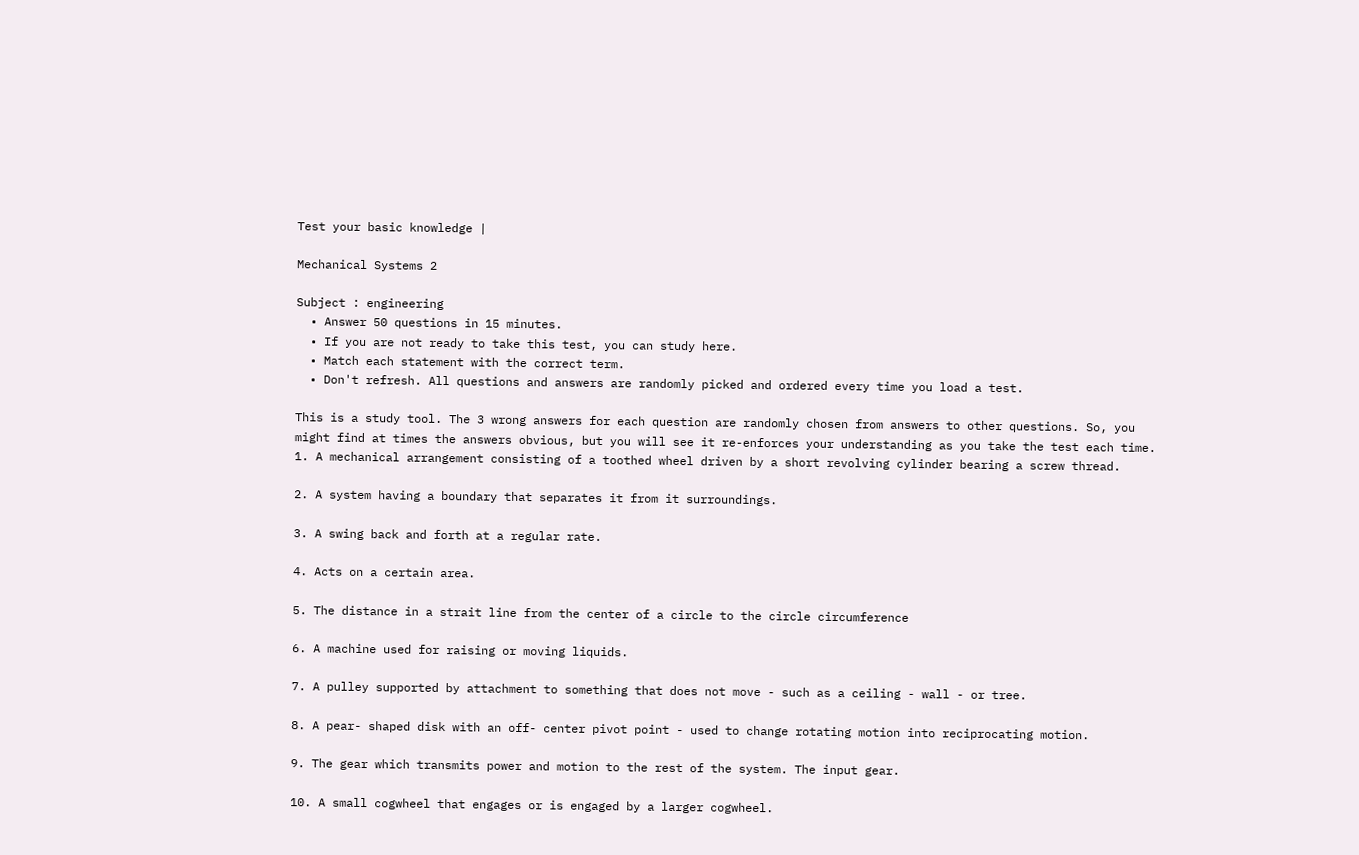Test your basic knowledge |

Mechanical Systems 2

Subject : engineering
  • Answer 50 questions in 15 minutes.
  • If you are not ready to take this test, you can study here.
  • Match each statement with the correct term.
  • Don't refresh. All questions and answers are randomly picked and ordered every time you load a test.

This is a study tool. The 3 wrong answers for each question are randomly chosen from answers to other questions. So, you might find at times the answers obvious, but you will see it re-enforces your understanding as you take the test each time.
1. A mechanical arrangement consisting of a toothed wheel driven by a short revolving cylinder bearing a screw thread.

2. A system having a boundary that separates it from it surroundings.

3. A swing back and forth at a regular rate.

4. Acts on a certain area.

5. The distance in a strait line from the center of a circle to the circle circumference

6. A machine used for raising or moving liquids.

7. A pulley supported by attachment to something that does not move - such as a ceiling - wall - or tree.

8. A pear- shaped disk with an off- center pivot point - used to change rotating motion into reciprocating motion.

9. The gear which transmits power and motion to the rest of the system. The input gear.

10. A small cogwheel that engages or is engaged by a larger cogwheel.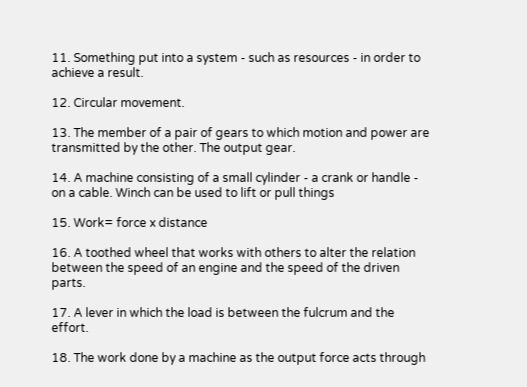11. Something put into a system - such as resources - in order to achieve a result.

12. Circular movement.

13. The member of a pair of gears to which motion and power are transmitted by the other. The output gear.

14. A machine consisting of a small cylinder - a crank or handle - on a cable. Winch can be used to lift or pull things

15. Work= force x distance

16. A toothed wheel that works with others to alter the relation between the speed of an engine and the speed of the driven parts.

17. A lever in which the load is between the fulcrum and the effort.

18. The work done by a machine as the output force acts through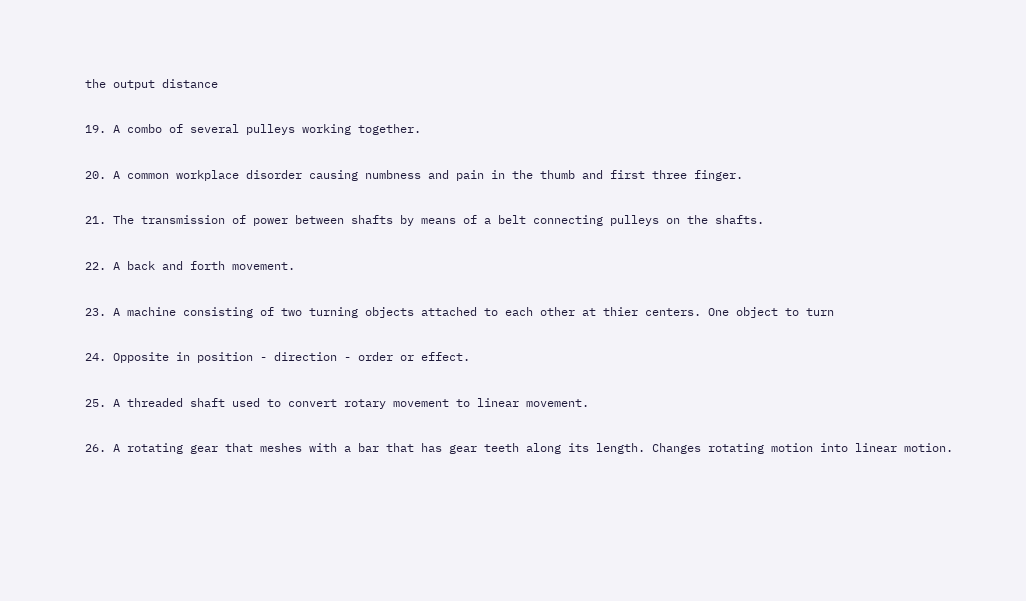the output distance

19. A combo of several pulleys working together.

20. A common workplace disorder causing numbness and pain in the thumb and first three finger.

21. The transmission of power between shafts by means of a belt connecting pulleys on the shafts.

22. A back and forth movement.

23. A machine consisting of two turning objects attached to each other at thier centers. One object to turn

24. Opposite in position - direction - order or effect.

25. A threaded shaft used to convert rotary movement to linear movement.

26. A rotating gear that meshes with a bar that has gear teeth along its length. Changes rotating motion into linear motion.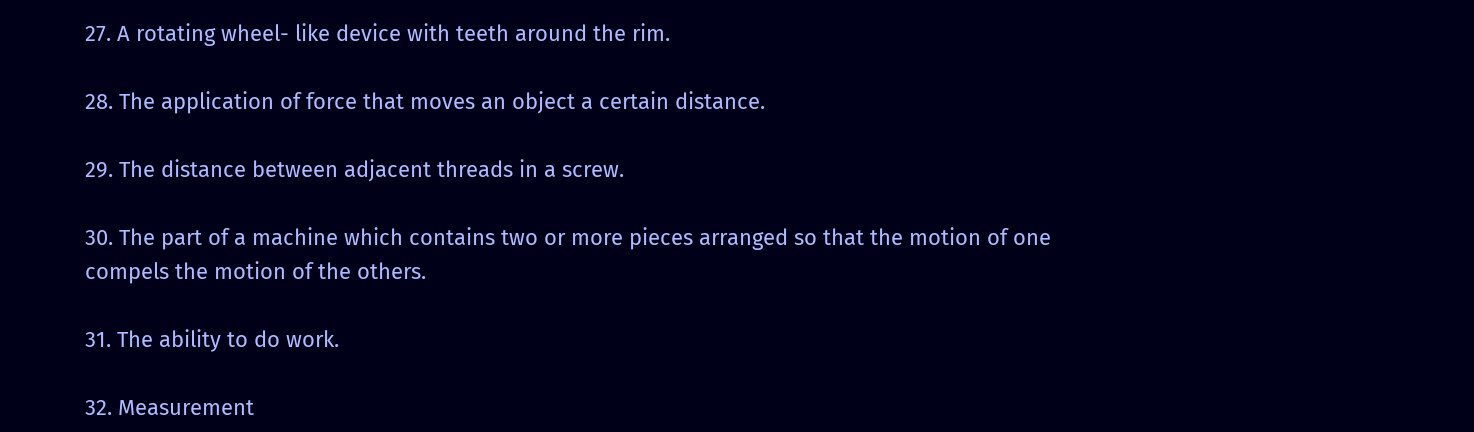27. A rotating wheel- like device with teeth around the rim.

28. The application of force that moves an object a certain distance.

29. The distance between adjacent threads in a screw.

30. The part of a machine which contains two or more pieces arranged so that the motion of one compels the motion of the others.

31. The ability to do work.

32. Measurement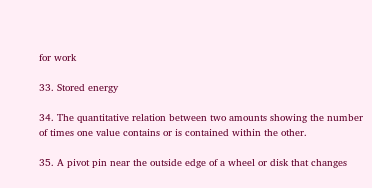for work

33. Stored energy

34. The quantitative relation between two amounts showing the number of times one value contains or is contained within the other.

35. A pivot pin near the outside edge of a wheel or disk that changes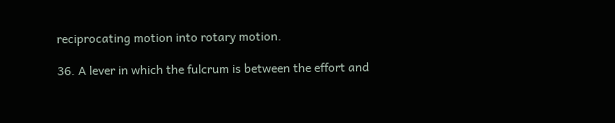reciprocating motion into rotary motion.

36. A lever in which the fulcrum is between the effort and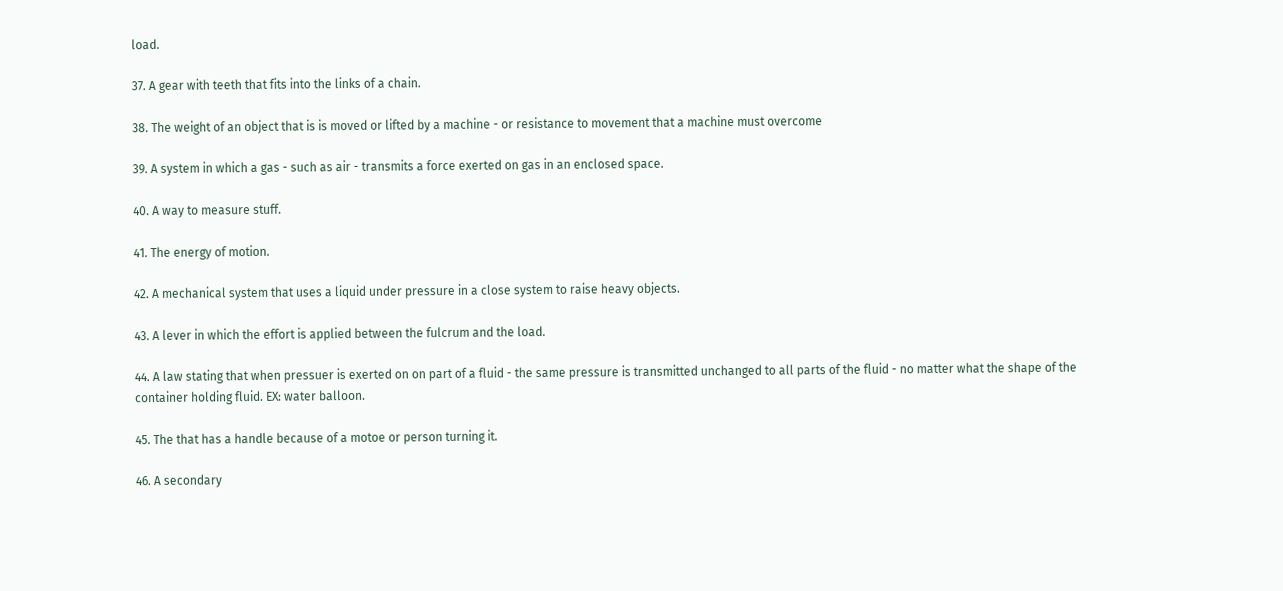load.

37. A gear with teeth that fits into the links of a chain.

38. The weight of an object that is is moved or lifted by a machine - or resistance to movement that a machine must overcome

39. A system in which a gas - such as air - transmits a force exerted on gas in an enclosed space.

40. A way to measure stuff.

41. The energy of motion.

42. A mechanical system that uses a liquid under pressure in a close system to raise heavy objects.

43. A lever in which the effort is applied between the fulcrum and the load.

44. A law stating that when pressuer is exerted on on part of a fluid - the same pressure is transmitted unchanged to all parts of the fluid - no matter what the shape of the container holding fluid. EX: water balloon.

45. The that has a handle because of a motoe or person turning it.

46. A secondary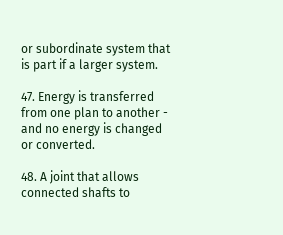or subordinate system that is part if a larger system.

47. Energy is transferred from one plan to another - and no energy is changed or converted.

48. A joint that allows connected shafts to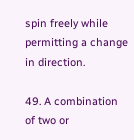spin freely while permitting a change in direction.

49. A combination of two or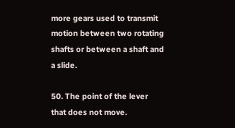more gears used to transmit motion between two rotating shafts or between a shaft and a slide.

50. The point of the lever that does not move.